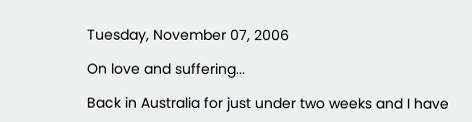Tuesday, November 07, 2006

On love and suffering...

Back in Australia for just under two weeks and I have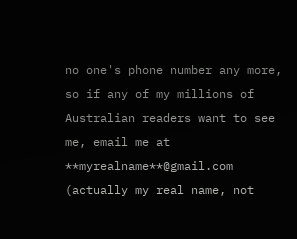no one's phone number any more, so if any of my millions of Australian readers want to see me, email me at **myrealname**@gmail.com (actually my real name, not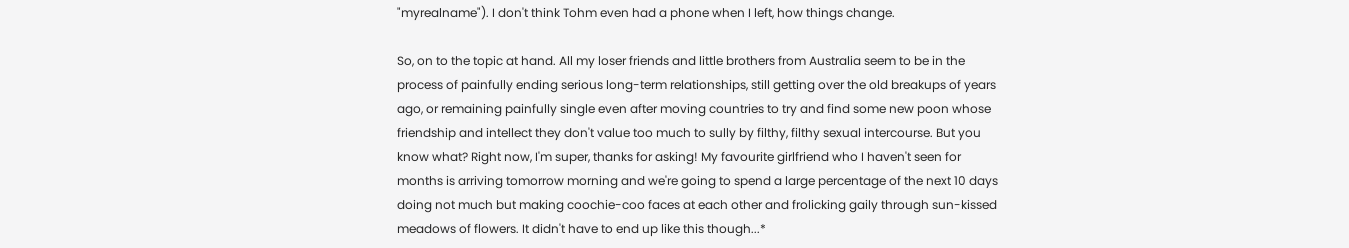"myrealname"). I don't think Tohm even had a phone when I left, how things change.

So, on to the topic at hand. All my loser friends and little brothers from Australia seem to be in the process of painfully ending serious long-term relationships, still getting over the old breakups of years ago, or remaining painfully single even after moving countries to try and find some new poon whose friendship and intellect they don't value too much to sully by filthy, filthy sexual intercourse. But you know what? Right now, I'm super, thanks for asking! My favourite girlfriend who I haven't seen for months is arriving tomorrow morning and we're going to spend a large percentage of the next 10 days doing not much but making coochie-coo faces at each other and frolicking gaily through sun-kissed meadows of flowers. It didn't have to end up like this though...*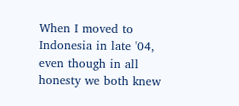When I moved to Indonesia in late '04, even though in all honesty we both knew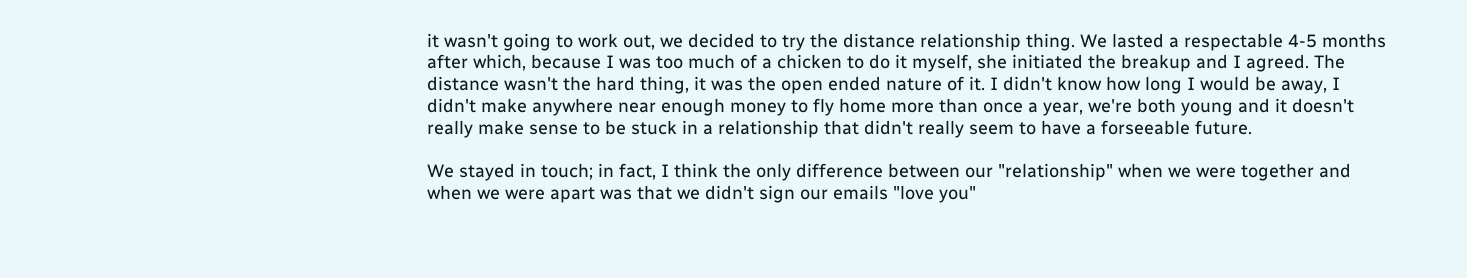it wasn't going to work out, we decided to try the distance relationship thing. We lasted a respectable 4-5 months after which, because I was too much of a chicken to do it myself, she initiated the breakup and I agreed. The distance wasn't the hard thing, it was the open ended nature of it. I didn't know how long I would be away, I didn't make anywhere near enough money to fly home more than once a year, we're both young and it doesn't really make sense to be stuck in a relationship that didn't really seem to have a forseeable future.

We stayed in touch; in fact, I think the only difference between our "relationship" when we were together and when we were apart was that we didn't sign our emails "love you"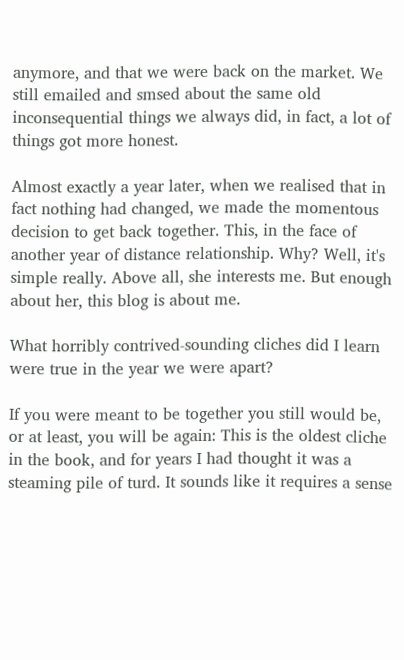anymore, and that we were back on the market. We still emailed and smsed about the same old inconsequential things we always did, in fact, a lot of things got more honest.

Almost exactly a year later, when we realised that in fact nothing had changed, we made the momentous decision to get back together. This, in the face of another year of distance relationship. Why? Well, it's simple really. Above all, she interests me. But enough about her, this blog is about me.

What horribly contrived-sounding cliches did I learn were true in the year we were apart?

If you were meant to be together you still would be, or at least, you will be again: This is the oldest cliche in the book, and for years I had thought it was a steaming pile of turd. It sounds like it requires a sense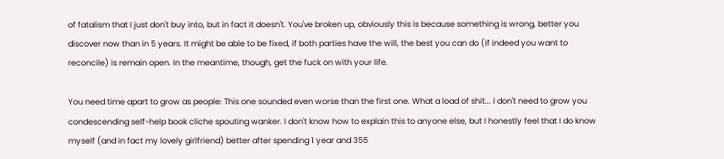of fatalism that I just don't buy into, but in fact it doesn't. You've broken up, obviously this is because something is wrong, better you discover now than in 5 years. It might be able to be fixed, if both parties have the will, the best you can do (if indeed you want to reconcile) is remain open. In the meantime, though, get the fuck on with your life.

You need time apart to grow as people: This one sounded even worse than the first one. What a load of shit... I don't need to grow you condescending self-help book cliche spouting wanker. I don't know how to explain this to anyone else, but I honestly feel that I do know myself (and in fact my lovely girlfriend) better after spending 1 year and 355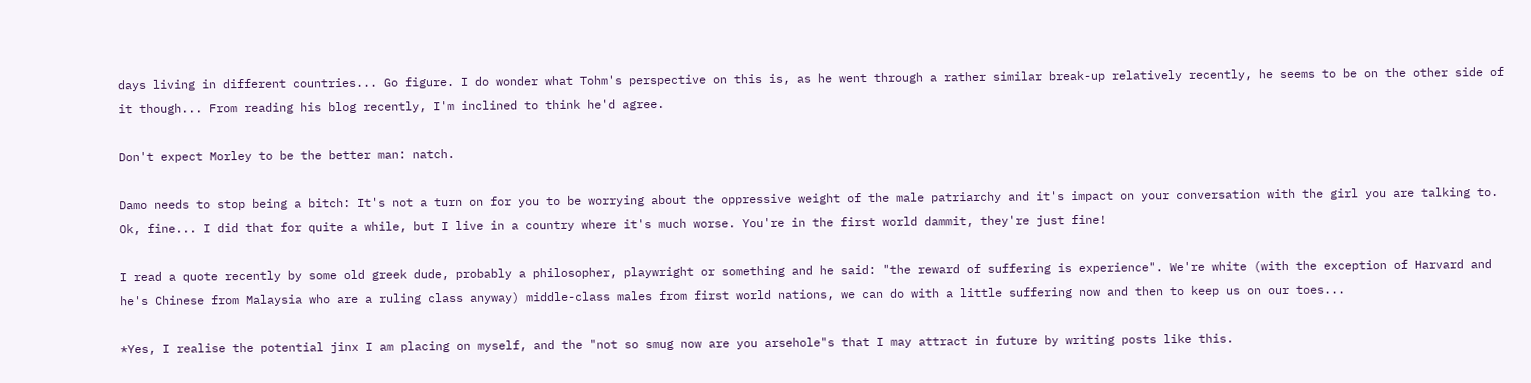days living in different countries... Go figure. I do wonder what Tohm's perspective on this is, as he went through a rather similar break-up relatively recently, he seems to be on the other side of it though... From reading his blog recently, I'm inclined to think he'd agree.

Don't expect Morley to be the better man: natch.

Damo needs to stop being a bitch: It's not a turn on for you to be worrying about the oppressive weight of the male patriarchy and it's impact on your conversation with the girl you are talking to. Ok, fine... I did that for quite a while, but I live in a country where it's much worse. You're in the first world dammit, they're just fine!

I read a quote recently by some old greek dude, probably a philosopher, playwright or something and he said: "the reward of suffering is experience". We're white (with the exception of Harvard and he's Chinese from Malaysia who are a ruling class anyway) middle-class males from first world nations, we can do with a little suffering now and then to keep us on our toes...

*Yes, I realise the potential jinx I am placing on myself, and the "not so smug now are you arsehole"s that I may attract in future by writing posts like this.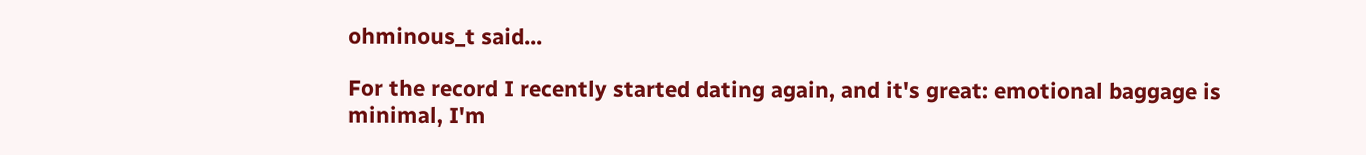ohminous_t said...

For the record I recently started dating again, and it's great: emotional baggage is minimal, I'm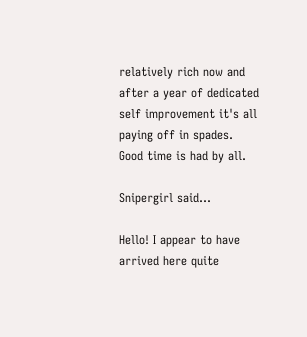relatively rich now and after a year of dedicated self improvement it's all paying off in spades.
Good time is had by all.

Snipergirl said...

Hello! I appear to have arrived here quite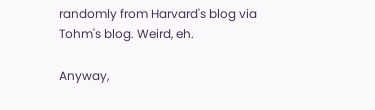randomly from Harvard's blog via Tohm's blog. Weird, eh.

Anyway,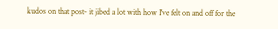kudos on that post- it jibed a lot with how I've felt on and off for the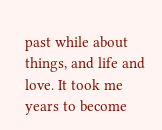past while about things, and life and love. It took me years to become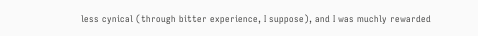less cynical (through bitter experience, I suppose), and I was muchly rewarded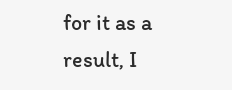for it as a result, I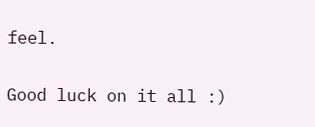feel.

Good luck on it all :)